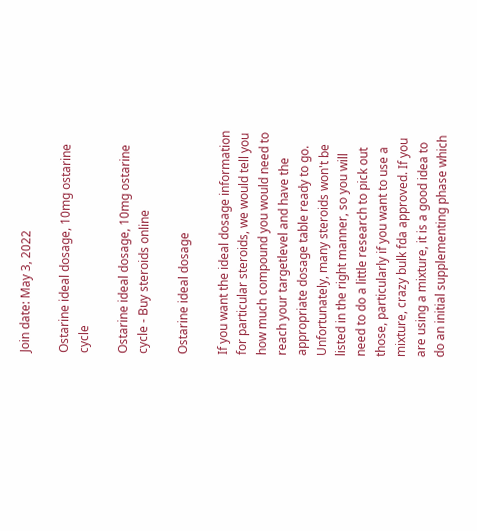Join date: May 3, 2022

Ostarine ideal dosage, 10mg ostarine cycle

Ostarine ideal dosage, 10mg ostarine cycle - Buy steroids online

Ostarine ideal dosage

If you want the ideal dosage information for particular steroids, we would tell you how much compound you would need to reach your targetlevel and have the appropriate dosage table ready to go. Unfortunately, many steroids won't be listed in the right manner, so you will need to do a little research to pick out those, particularly if you want to use a mixture, crazy bulk fda approved. If you are using a mixture, it is a good idea to do an initial supplementing phase which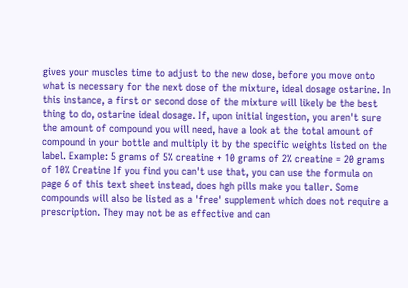gives your muscles time to adjust to the new dose, before you move onto what is necessary for the next dose of the mixture, ideal dosage ostarine. In this instance, a first or second dose of the mixture will likely be the best thing to do, ostarine ideal dosage. If, upon initial ingestion, you aren't sure the amount of compound you will need, have a look at the total amount of compound in your bottle and multiply it by the specific weights listed on the label. Example: 5 grams of 5% creatine + 10 grams of 2% creatine = 20 grams of 10% Creatine If you find you can't use that, you can use the formula on page 6 of this text sheet instead, does hgh pills make you taller. Some compounds will also be listed as a 'free' supplement which does not require a prescription. They may not be as effective and can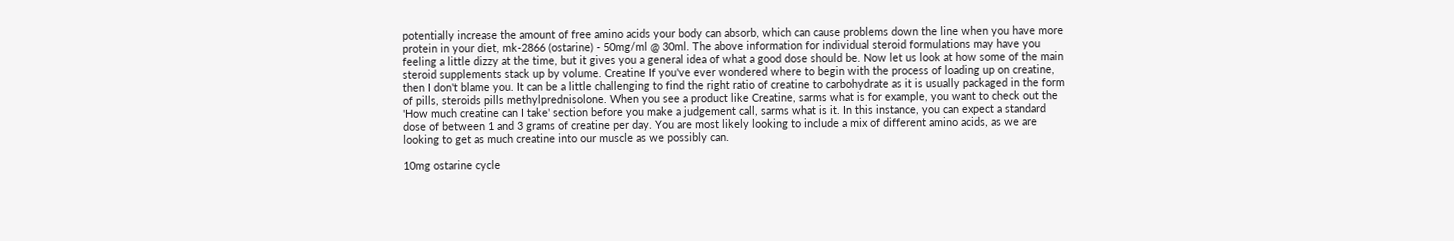potentially increase the amount of free amino acids your body can absorb, which can cause problems down the line when you have more protein in your diet, mk-2866 (ostarine) - 50mg/ml @ 30ml. The above information for individual steroid formulations may have you feeling a little dizzy at the time, but it gives you a general idea of what a good dose should be. Now let us look at how some of the main steroid supplements stack up by volume. Creatine If you've ever wondered where to begin with the process of loading up on creatine, then I don't blame you. It can be a little challenging to find the right ratio of creatine to carbohydrate as it is usually packaged in the form of pills, steroids pills methylprednisolone. When you see a product like Creatine, sarms what is for example, you want to check out the 'How much creatine can I take' section before you make a judgement call, sarms what is it. In this instance, you can expect a standard dose of between 1 and 3 grams of creatine per day. You are most likely looking to include a mix of different amino acids, as we are looking to get as much creatine into our muscle as we possibly can.

10mg ostarine cycle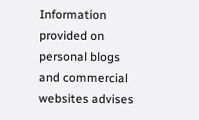Information provided on personal blogs and commercial websites advises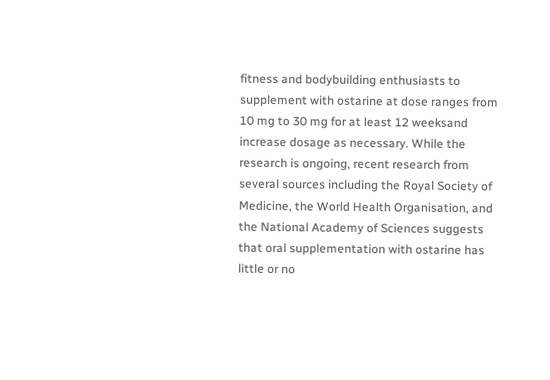fitness and bodybuilding enthusiasts to supplement with ostarine at dose ranges from 10 mg to 30 mg for at least 12 weeksand increase dosage as necessary. While the research is ongoing, recent research from several sources including the Royal Society of Medicine, the World Health Organisation, and the National Academy of Sciences suggests that oral supplementation with ostarine has little or no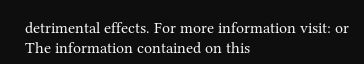detrimental effects. For more information visit: or The information contained on this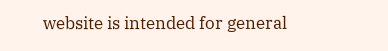website is intended for general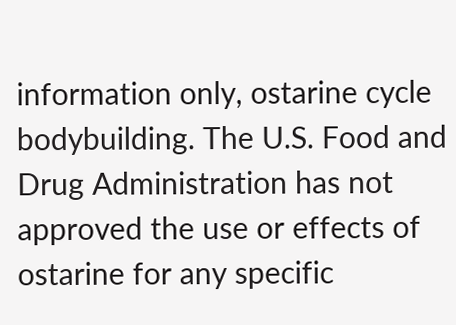information only, ostarine cycle bodybuilding. The U.S. Food and Drug Administration has not approved the use or effects of ostarine for any specific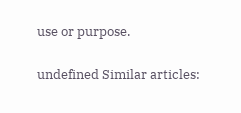use or purpose.

undefined Similar articles: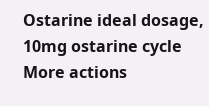Ostarine ideal dosage, 10mg ostarine cycle
More actions